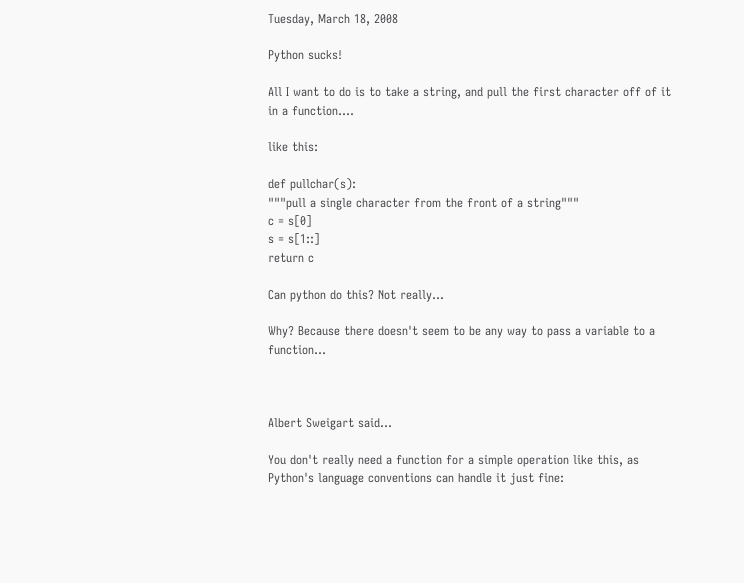Tuesday, March 18, 2008

Python sucks!

All I want to do is to take a string, and pull the first character off of it in a function....

like this:

def pullchar(s):
"""pull a single character from the front of a string"""
c = s[0]
s = s[1::]
return c

Can python do this? Not really...

Why? Because there doesn't seem to be any way to pass a variable to a function...



Albert Sweigart said...

You don't really need a function for a simple operation like this, as Python's language conventions can handle it just fine: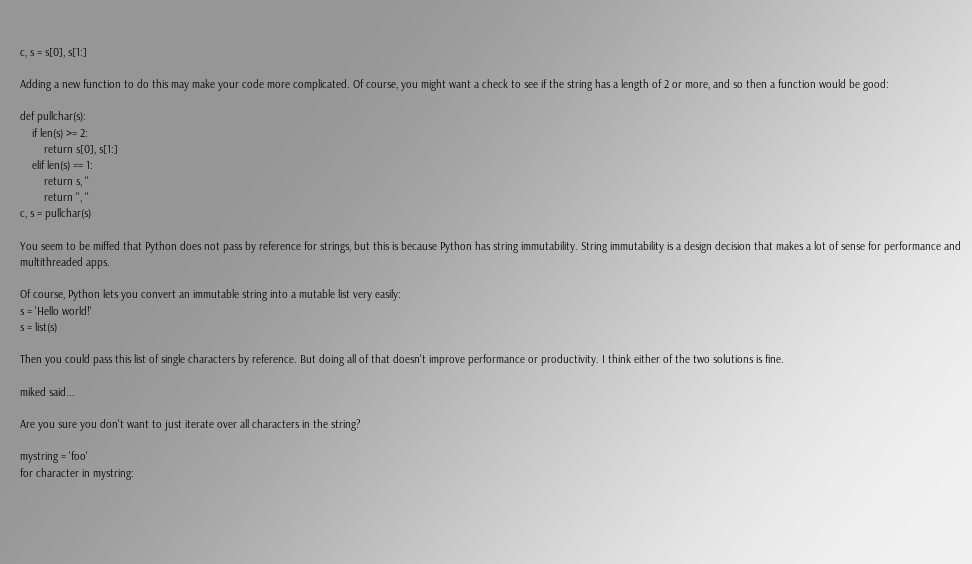c, s = s[0], s[1:]

Adding a new function to do this may make your code more complicated. Of course, you might want a check to see if the string has a length of 2 or more, and so then a function would be good:

def pullchar(s):
    if len(s) >= 2:
        return s[0], s[1:]
    elif len(s) == 1:
        return s, ''
        return '', ''
c, s = pullchar(s)

You seem to be miffed that Python does not pass by reference for strings, but this is because Python has string immutability. String immutability is a design decision that makes a lot of sense for performance and multithreaded apps.

Of course, Python lets you convert an immutable string into a mutable list very easily:
s = 'Hello world!'
s = list(s)

Then you could pass this list of single characters by reference. But doing all of that doesn't improve performance or productivity. I think either of the two solutions is fine.

miked said...

Are you sure you don't want to just iterate over all characters in the string?

mystring = 'foo'
for character in mystring: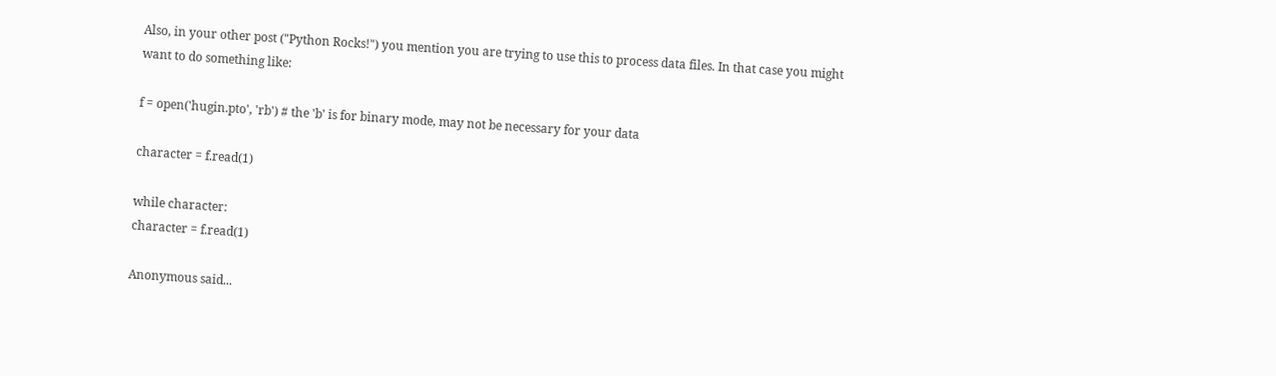Also, in your other post ("Python Rocks!") you mention you are trying to use this to process data files. In that case you might want to do something like:

f = open('hugin.pto', 'rb') # the 'b' is for binary mode, may not be necessary for your data

character = f.read(1)

while character:
character = f.read(1)

Anonymous said...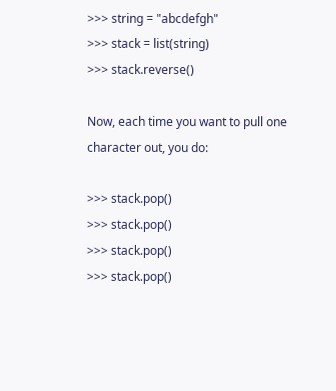>>> string = "abcdefgh"
>>> stack = list(string)
>>> stack.reverse()

Now, each time you want to pull one character out, you do:

>>> stack.pop()
>>> stack.pop()
>>> stack.pop()
>>> stack.pop()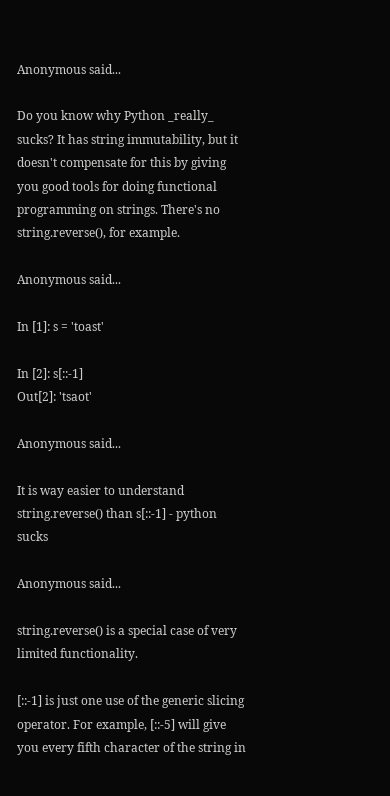Anonymous said...

Do you know why Python _really_ sucks? It has string immutability, but it doesn't compensate for this by giving you good tools for doing functional programming on strings. There's no string.reverse(), for example.

Anonymous said...

In [1]: s = 'toast'

In [2]: s[::-1]
Out[2]: 'tsaot'

Anonymous said...

It is way easier to understand string.reverse() than s[::-1] - python sucks

Anonymous said...

string.reverse() is a special case of very limited functionality.

[::-1] is just one use of the generic slicing operator. For example, [::-5] will give you every fifth character of the string in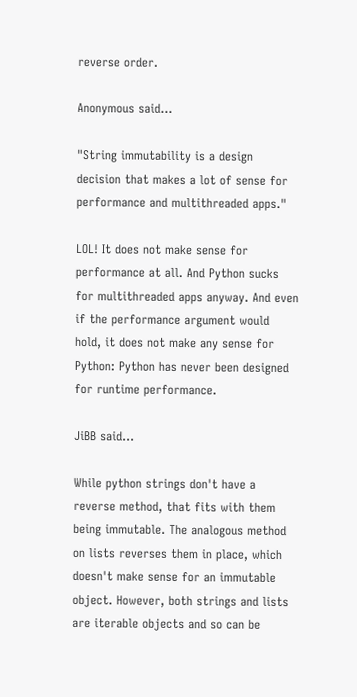reverse order.

Anonymous said...

"String immutability is a design decision that makes a lot of sense for performance and multithreaded apps."

LOL! It does not make sense for performance at all. And Python sucks for multithreaded apps anyway. And even if the performance argument would hold, it does not make any sense for Python: Python has never been designed for runtime performance.

JiBB said...

While python strings don't have a reverse method, that fits with them being immutable. The analogous method on lists reverses them in place, which doesn't make sense for an immutable object. However, both strings and lists are iterable objects and so can be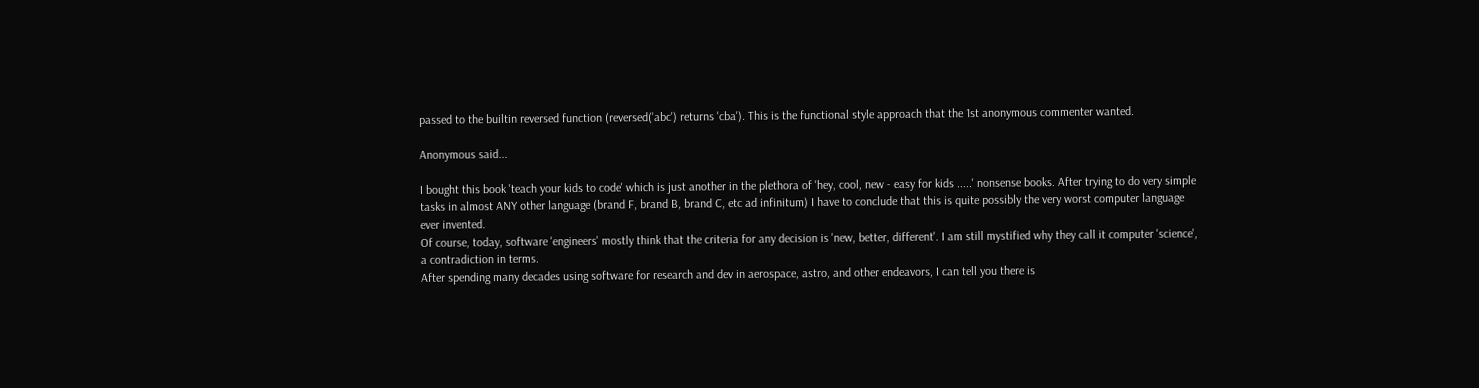passed to the builtin reversed function (reversed('abc') returns 'cba'). This is the functional style approach that the 1st anonymous commenter wanted.

Anonymous said...

I bought this book 'teach your kids to code' which is just another in the plethora of 'hey, cool, new - easy for kids .....' nonsense books. After trying to do very simple tasks in almost ANY other language (brand F, brand B, brand C, etc ad infinitum) I have to conclude that this is quite possibly the very worst computer language ever invented.
Of course, today, software 'engineers' mostly think that the criteria for any decision is 'new, better, different'. I am still mystified why they call it computer 'science', a contradiction in terms.
After spending many decades using software for research and dev in aerospace, astro, and other endeavors, I can tell you there is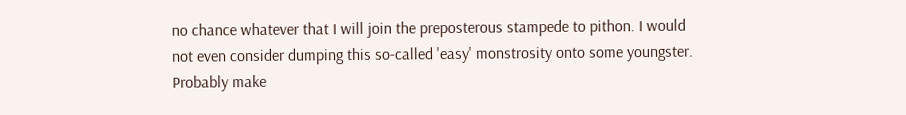no chance whatever that I will join the preposterous stampede to pithon. I would not even consider dumping this so-called 'easy' monstrosity onto some youngster. Probably make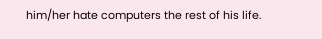him/her hate computers the rest of his life.